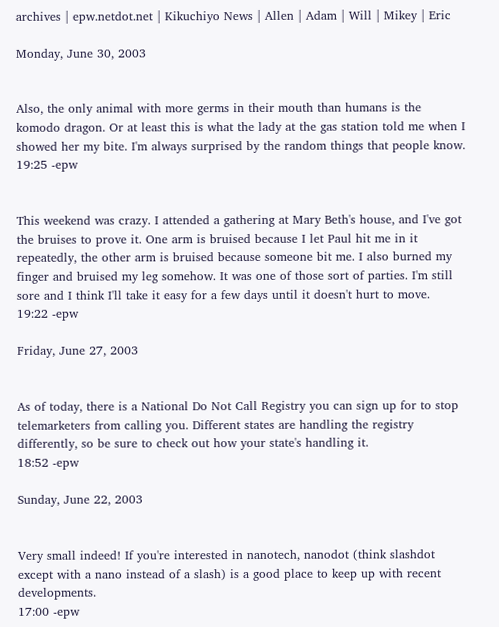archives | epw.netdot.net | Kikuchiyo News | Allen | Adam | Will | Mikey | Eric

Monday, June 30, 2003


Also, the only animal with more germs in their mouth than humans is the komodo dragon. Or at least this is what the lady at the gas station told me when I showed her my bite. I'm always surprised by the random things that people know.
19:25 -epw


This weekend was crazy. I attended a gathering at Mary Beth's house, and I've got the bruises to prove it. One arm is bruised because I let Paul hit me in it repeatedly, the other arm is bruised because someone bit me. I also burned my finger and bruised my leg somehow. It was one of those sort of parties. I'm still sore and I think I'll take it easy for a few days until it doesn't hurt to move.
19:22 -epw

Friday, June 27, 2003


As of today, there is a National Do Not Call Registry you can sign up for to stop telemarketers from calling you. Different states are handling the registry differently, so be sure to check out how your state's handling it.
18:52 -epw

Sunday, June 22, 2003


Very small indeed! If you're interested in nanotech, nanodot (think slashdot except with a nano instead of a slash) is a good place to keep up with recent developments.
17:00 -epw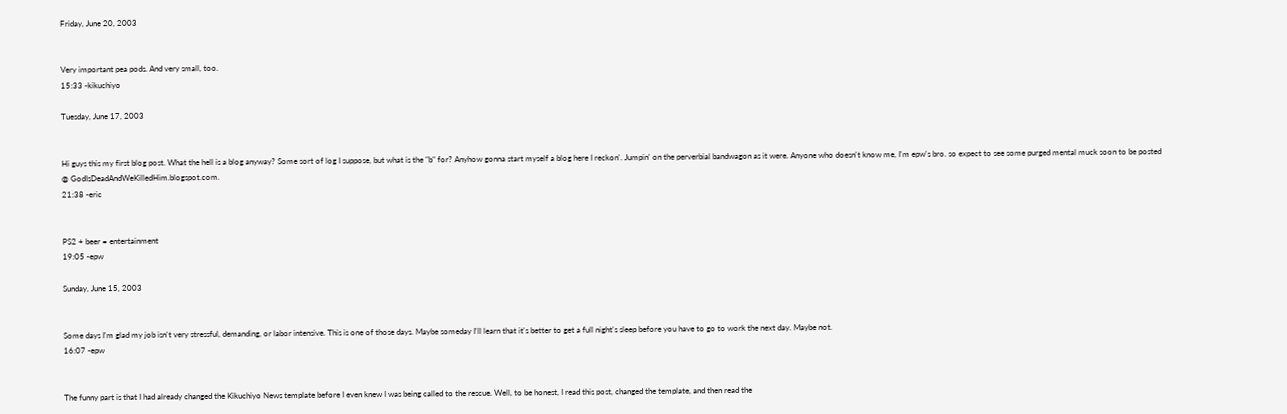Friday, June 20, 2003


Very important pea pods. And very small, too.
15:33 -kikuchiyo

Tuesday, June 17, 2003


Hi guys this my first blog post. What the hell is a blog anyway? Some sort of log I suppose, but what is the "b" for? Anyhow gonna start myself a blog here I reckon'. Jumpin' on the perverbial bandwagon as it were. Anyone who doesn't know me, I'm epw's bro. so expect to see some purged mental muck soon to be posted @ GodIsDeadAndWeKilledHim.blogspot.com.
21:38 -eric


PS2 + beer = entertainment
19:05 -epw

Sunday, June 15, 2003


Some days I'm glad my job isn't very stressful, demanding, or labor intensive. This is one of those days. Maybe someday I'll learn that it's better to get a full night's sleep before you have to go to work the next day. Maybe not.
16:07 -epw


The funny part is that I had already changed the Kikuchiyo News template before I even knew I was being called to the rescue. Well, to be honest, I read this post, changed the template, and then read the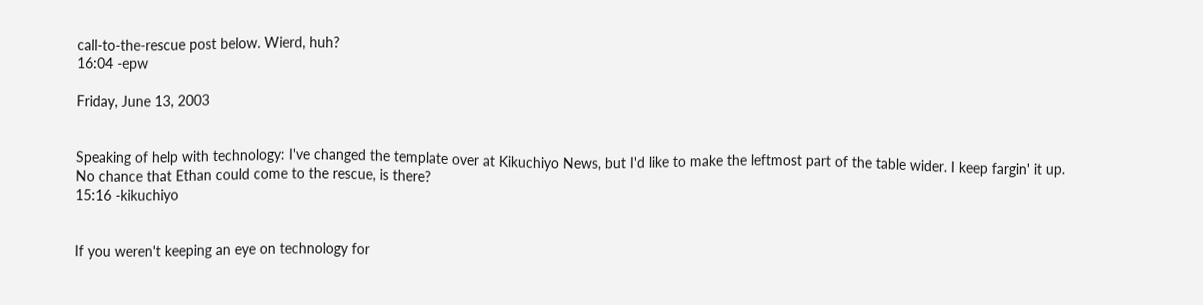call-to-the-rescue post below. Wierd, huh?
16:04 -epw

Friday, June 13, 2003


Speaking of help with technology: I've changed the template over at Kikuchiyo News, but I'd like to make the leftmost part of the table wider. I keep fargin' it up. No chance that Ethan could come to the rescue, is there?
15:16 -kikuchiyo


If you weren't keeping an eye on technology for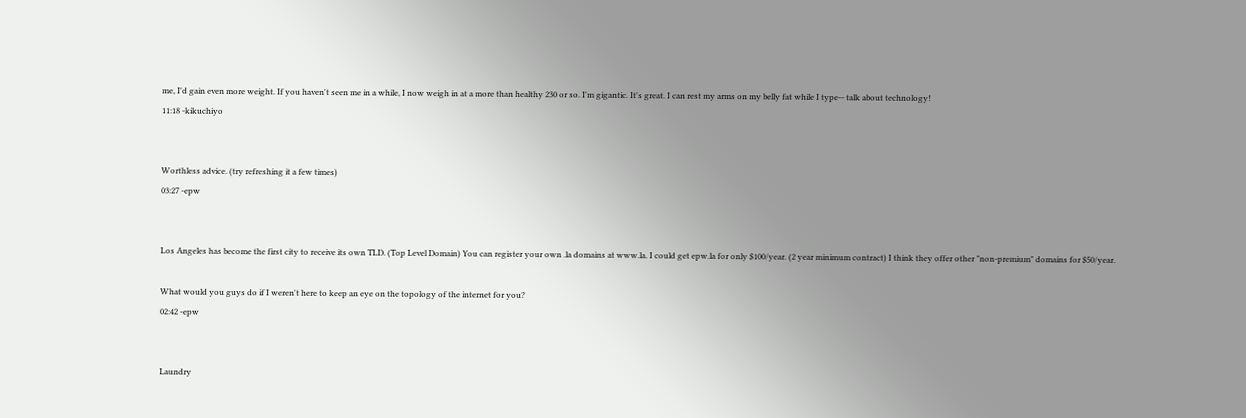me, I'd gain even more weight. If you haven't seen me in a while, I now weigh in at a more than healthy 230 or so. I'm gigantic. It's great. I can rest my arms on my belly fat while I type-- talk about technology!
11:18 -kikuchiyo


Worthless advice. (try refreshing it a few times)
03:27 -epw


Los Angeles has become the first city to receive its own TLD. (Top Level Domain) You can register your own .la domains at www.la. I could get epw.la for only $100/year. (2 year minimum contract) I think they offer other "non-premium" domains for $50/year.

What would you guys do if I weren't here to keep an eye on the topology of the internet for you?
02:42 -epw


Laundry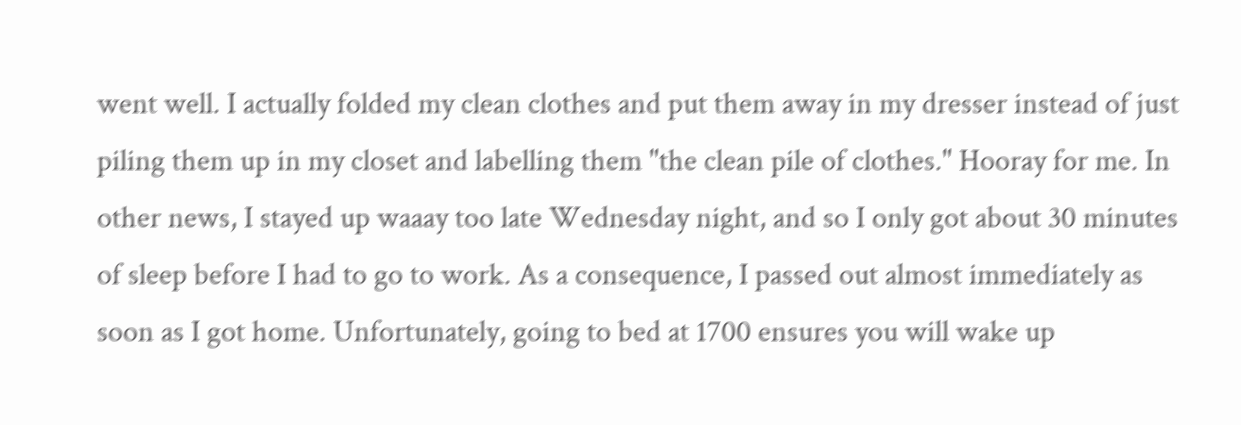went well. I actually folded my clean clothes and put them away in my dresser instead of just piling them up in my closet and labelling them "the clean pile of clothes." Hooray for me. In other news, I stayed up waaay too late Wednesday night, and so I only got about 30 minutes of sleep before I had to go to work. As a consequence, I passed out almost immediately as soon as I got home. Unfortunately, going to bed at 1700 ensures you will wake up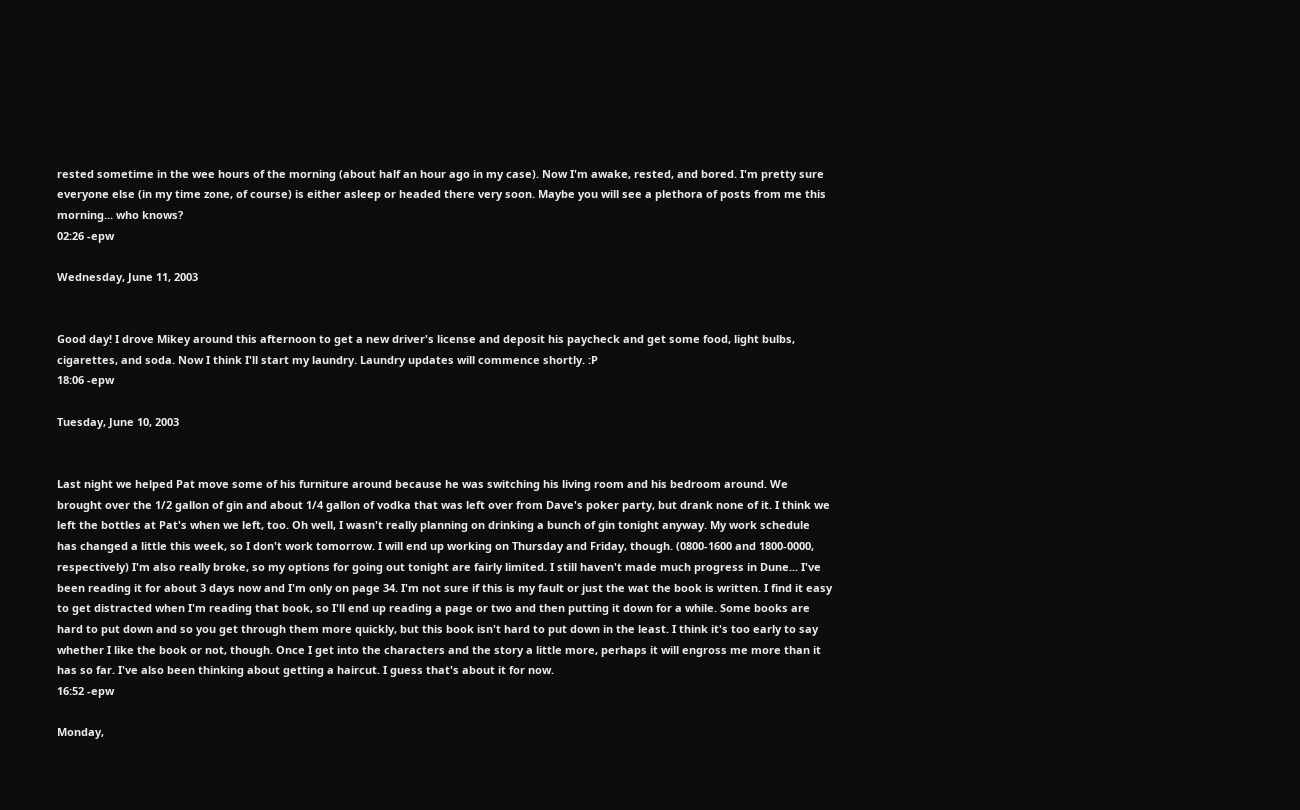rested sometime in the wee hours of the morning (about half an hour ago in my case). Now I'm awake, rested, and bored. I'm pretty sure everyone else (in my time zone, of course) is either asleep or headed there very soon. Maybe you will see a plethora of posts from me this morning... who knows?
02:26 -epw

Wednesday, June 11, 2003


Good day! I drove Mikey around this afternoon to get a new driver's license and deposit his paycheck and get some food, light bulbs, cigarettes, and soda. Now I think I'll start my laundry. Laundry updates will commence shortly. :P
18:06 -epw

Tuesday, June 10, 2003


Last night we helped Pat move some of his furniture around because he was switching his living room and his bedroom around. We brought over the 1/2 gallon of gin and about 1/4 gallon of vodka that was left over from Dave's poker party, but drank none of it. I think we left the bottles at Pat's when we left, too. Oh well, I wasn't really planning on drinking a bunch of gin tonight anyway. My work schedule has changed a little this week, so I don't work tomorrow. I will end up working on Thursday and Friday, though. (0800-1600 and 1800-0000, respectively) I'm also really broke, so my options for going out tonight are fairly limited. I still haven't made much progress in Dune... I've been reading it for about 3 days now and I'm only on page 34. I'm not sure if this is my fault or just the wat the book is written. I find it easy to get distracted when I'm reading that book, so I'll end up reading a page or two and then putting it down for a while. Some books are hard to put down and so you get through them more quickly, but this book isn't hard to put down in the least. I think it's too early to say whether I like the book or not, though. Once I get into the characters and the story a little more, perhaps it will engross me more than it has so far. I've also been thinking about getting a haircut. I guess that's about it for now.
16:52 -epw

Monday,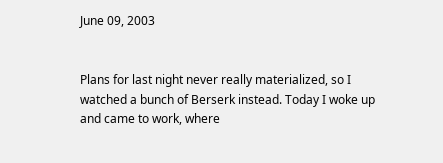June 09, 2003


Plans for last night never really materialized, so I watched a bunch of Berserk instead. Today I woke up and came to work, where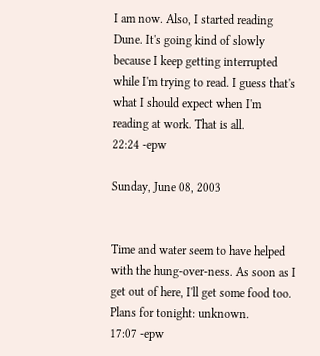I am now. Also, I started reading Dune. It's going kind of slowly because I keep getting interrupted while I'm trying to read. I guess that's what I should expect when I'm reading at work. That is all.
22:24 -epw

Sunday, June 08, 2003


Time and water seem to have helped with the hung-over-ness. As soon as I get out of here, I'll get some food too. Plans for tonight: unknown.
17:07 -epw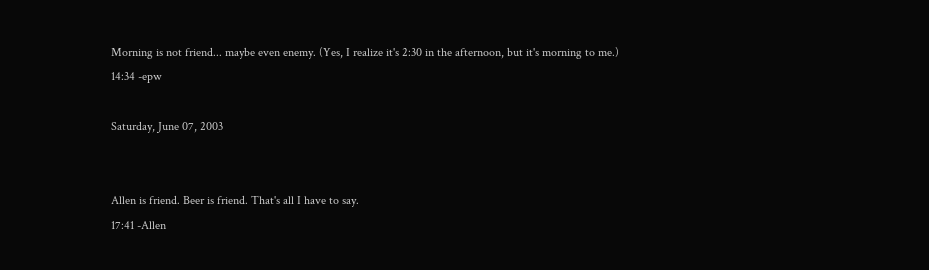Morning is not friend... maybe even enemy. (Yes, I realize it's 2:30 in the afternoon, but it's morning to me.)
14:34 -epw

Saturday, June 07, 2003


Allen is friend. Beer is friend. That's all I have to say.
17:41 -Allen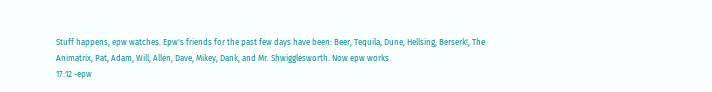Stuff happens, epw watches. Epw's friends for the past few days have been: Beer, Tequila, Dune, Hellsing, Berserk!, The Animatrix, Pat, Adam, Will, Allen, Dave, Mikey, Dank, and Mr. Shwigglesworth. Now epw works.
17:12 -epw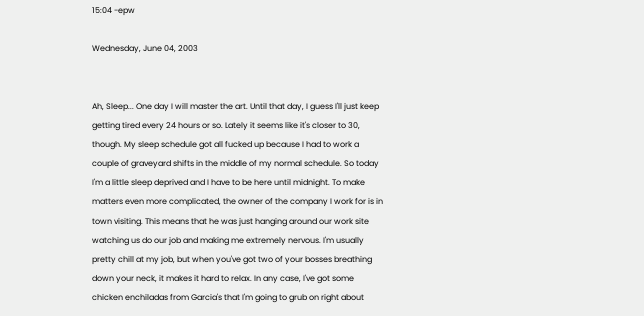15:04 -epw

Wednesday, June 04, 2003


Ah, Sleep... One day I will master the art. Until that day, I guess I'll just keep getting tired every 24 hours or so. Lately it seems like it's closer to 30, though. My sleep schedule got all fucked up because I had to work a couple of graveyard shifts in the middle of my normal schedule. So today I'm a little sleep deprived and I have to be here until midnight. To make matters even more complicated, the owner of the company I work for is in town visiting. This means that he was just hanging around our work site watching us do our job and making me extremely nervous. I'm usually pretty chill at my job, but when you've got two of your bosses breathing down your neck, it makes it hard to relax. In any case, I've got some chicken enchiladas from Garcia's that I'm going to grub on right about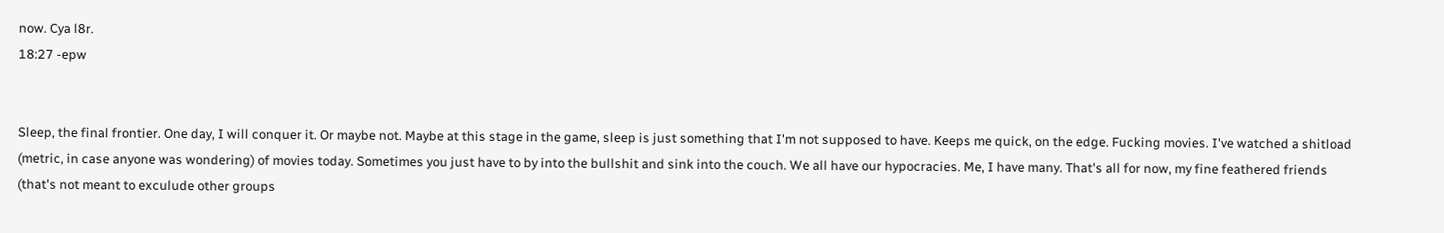now. Cya l8r.
18:27 -epw


Sleep, the final frontier. One day, I will conquer it. Or maybe not. Maybe at this stage in the game, sleep is just something that I'm not supposed to have. Keeps me quick, on the edge. Fucking movies. I've watched a shitload (metric, in case anyone was wondering) of movies today. Sometimes you just have to by into the bullshit and sink into the couch. We all have our hypocracies. Me, I have many. That's all for now, my fine feathered friends (that's not meant to exculude other groups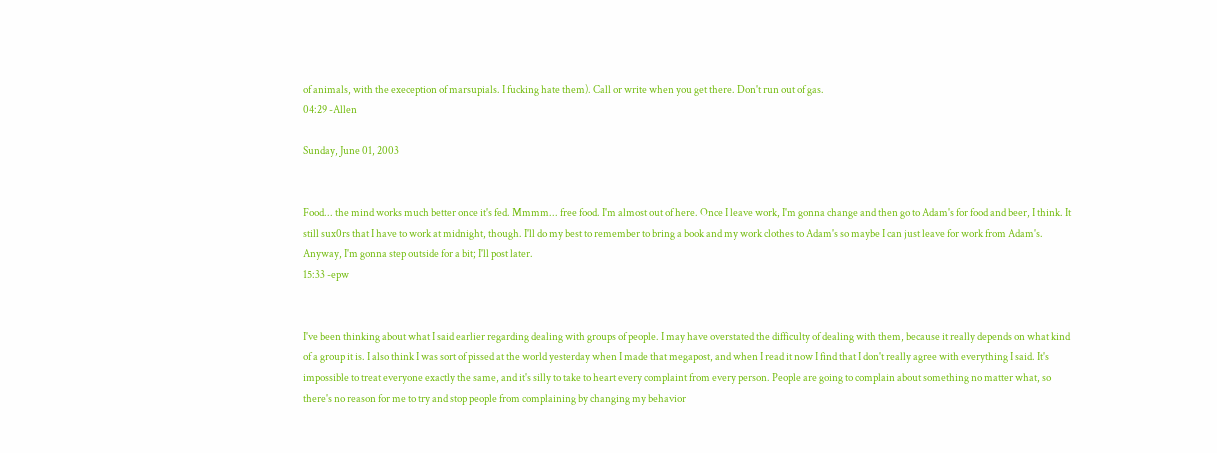of animals, with the exeception of marsupials. I fucking hate them). Call or write when you get there. Don't run out of gas.
04:29 -Allen

Sunday, June 01, 2003


Food... the mind works much better once it's fed. Mmmm... free food. I'm almost out of here. Once I leave work, I'm gonna change and then go to Adam's for food and beer, I think. It still sux0rs that I have to work at midnight, though. I'll do my best to remember to bring a book and my work clothes to Adam's so maybe I can just leave for work from Adam's. Anyway, I'm gonna step outside for a bit; I'll post later.
15:33 -epw


I've been thinking about what I said earlier regarding dealing with groups of people. I may have overstated the difficulty of dealing with them, because it really depends on what kind of a group it is. I also think I was sort of pissed at the world yesterday when I made that megapost, and when I read it now I find that I don't really agree with everything I said. It's impossible to treat everyone exactly the same, and it's silly to take to heart every complaint from every person. People are going to complain about something no matter what, so there's no reason for me to try and stop people from complaining by changing my behavior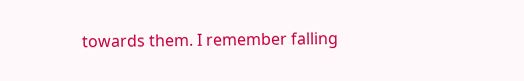towards them. I remember falling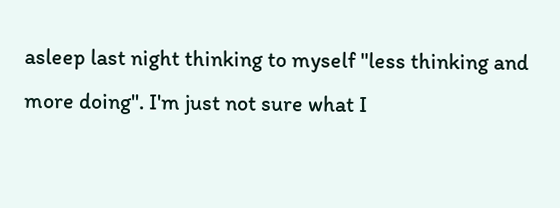asleep last night thinking to myself "less thinking and more doing". I'm just not sure what I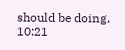should be doing.
10:21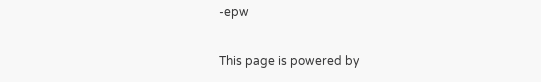-epw

This page is powered by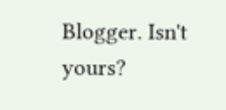Blogger. Isn't yours?